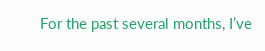For the past several months, I’ve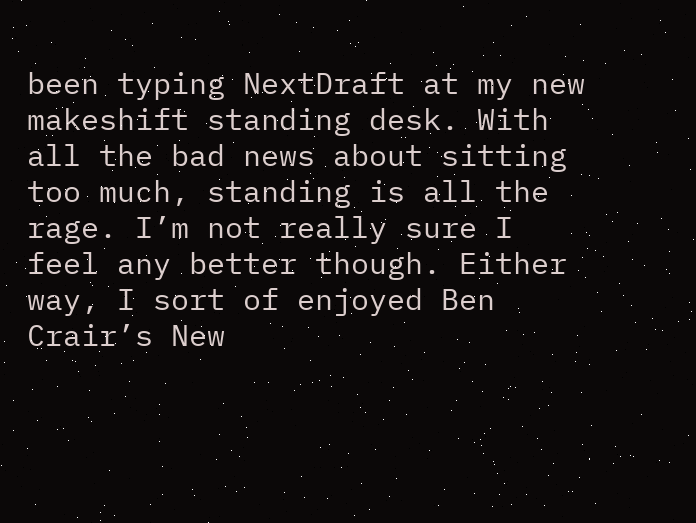been typing NextDraft at my new makeshift standing desk. With all the bad news about sitting too much, standing is all the rage. I’m not really sure I feel any better though. Either way, I sort of enjoyed Ben Crair’s New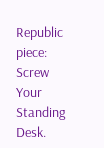Republic piece: Screw Your Standing Desk.